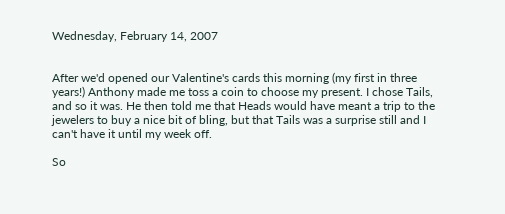Wednesday, February 14, 2007


After we'd opened our Valentine's cards this morning (my first in three years!) Anthony made me toss a coin to choose my present. I chose Tails, and so it was. He then told me that Heads would have meant a trip to the jewelers to buy a nice bit of bling, but that Tails was a surprise still and I can't have it until my week off.

So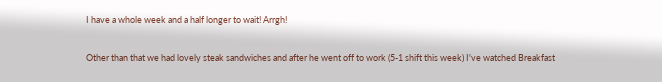I have a whole week and a half longer to wait! Arrgh!

Other than that we had lovely steak sandwiches and after he went off to work (5-1 shift this week) I've watched Breakfast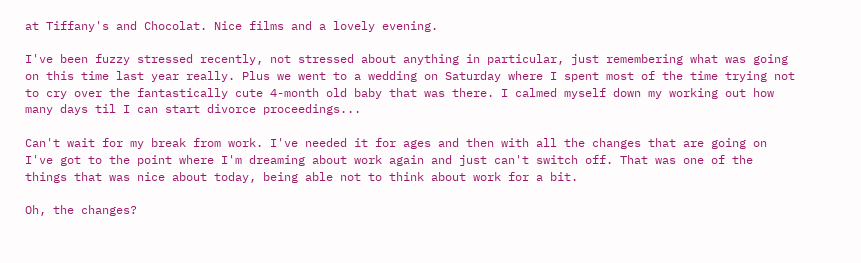at Tiffany's and Chocolat. Nice films and a lovely evening.

I've been fuzzy stressed recently, not stressed about anything in particular, just remembering what was going on this time last year really. Plus we went to a wedding on Saturday where I spent most of the time trying not to cry over the fantastically cute 4-month old baby that was there. I calmed myself down my working out how many days til I can start divorce proceedings...

Can't wait for my break from work. I've needed it for ages and then with all the changes that are going on I've got to the point where I'm dreaming about work again and just can't switch off. That was one of the things that was nice about today, being able not to think about work for a bit.

Oh, the changes?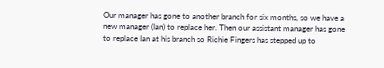Our manager has gone to another branch for six months, so we have a new manager (Ian) to replace her. Then our assistant manager has gone to replace Ian at his branch so Richie Fingers has stepped up to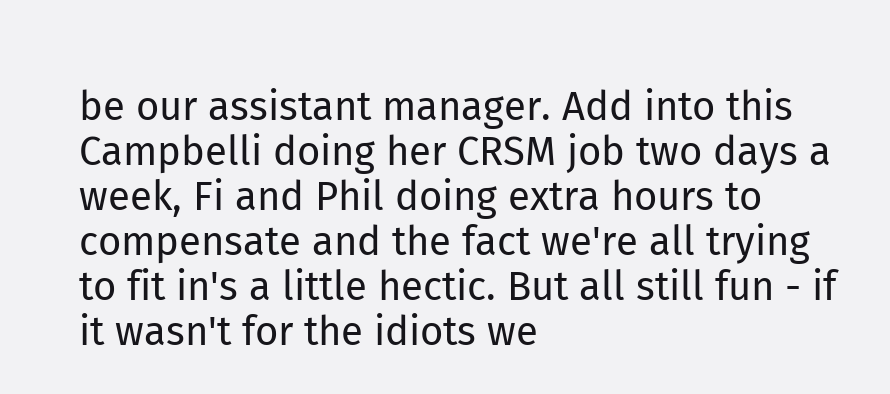be our assistant manager. Add into this Campbelli doing her CRSM job two days a week, Fi and Phil doing extra hours to compensate and the fact we're all trying to fit in's a little hectic. But all still fun - if it wasn't for the idiots we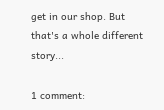get in our shop. But that's a whole different story...

1 comment: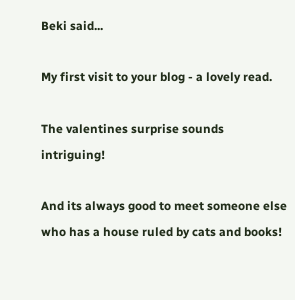Beki said...

My first visit to your blog - a lovely read.

The valentines surprise sounds intriguing!

And its always good to meet someone else who has a house ruled by cats and books!